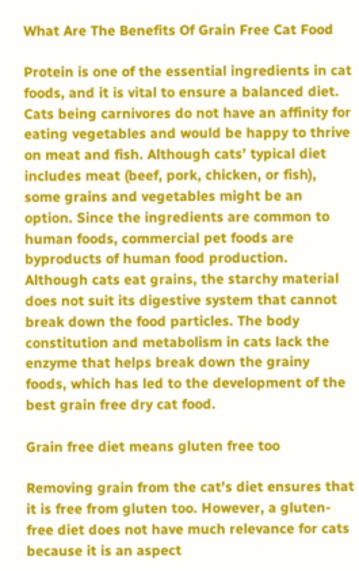What Are The Benefits Of Grain Free Cat Food

Protein is one of the essential ingredients in cat foods, and it is vital to ensure a balanced diet. Cats being carnivores do not have an affinity for eating vegetables and would be happy to thrive on meat and fish. Although cats’ typical diet includes meat (beef, pork, chicken, or fish), some grains and vegetables might be an option. Since the ingredients are common to human foods, commercial pet foods are byproducts of human food production. Although cats eat grains, the starchy material does not suit its digestive system that cannot break down the food particles. The body constitution and metabolism in cats lack the enzyme that helps break down the grainy foods, which has led to the development of the best grain free dry cat food.

Grain free diet means gluten free too

Removing grain from the cat’s diet ensures that it is free from gluten too. However, a gluten-free diet does not have much relevance for cats because it is an aspect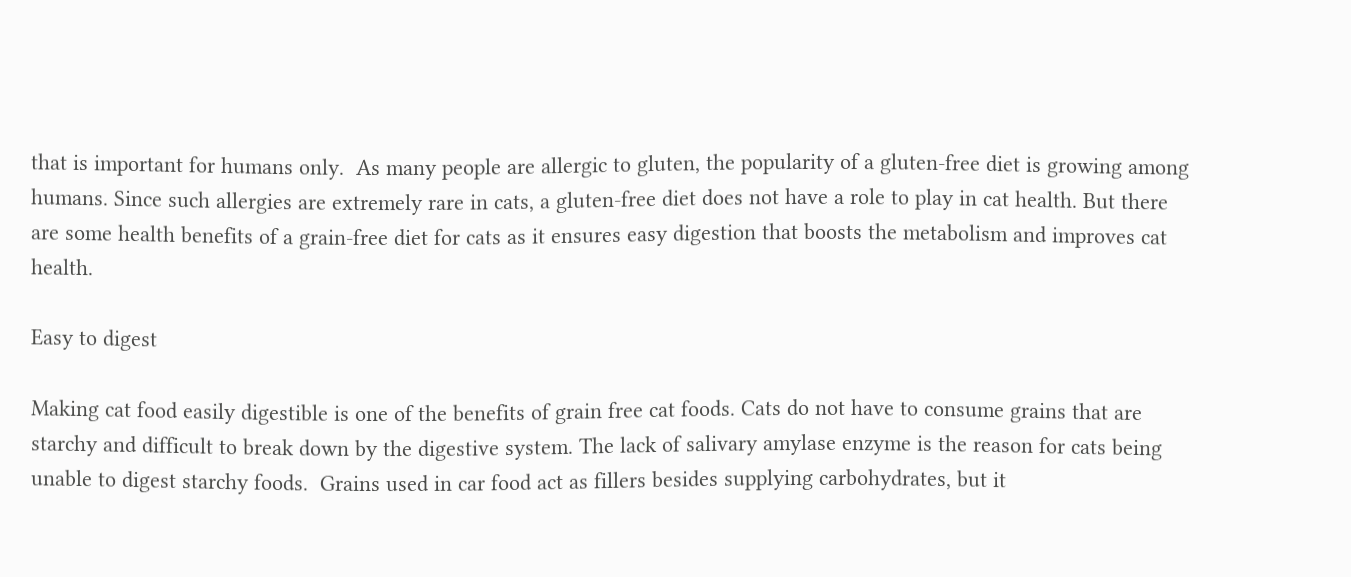that is important for humans only.  As many people are allergic to gluten, the popularity of a gluten-free diet is growing among humans. Since such allergies are extremely rare in cats, a gluten-free diet does not have a role to play in cat health. But there are some health benefits of a grain-free diet for cats as it ensures easy digestion that boosts the metabolism and improves cat health.

Easy to digest

Making cat food easily digestible is one of the benefits of grain free cat foods. Cats do not have to consume grains that are starchy and difficult to break down by the digestive system. The lack of salivary amylase enzyme is the reason for cats being unable to digest starchy foods.  Grains used in car food act as fillers besides supplying carbohydrates, but it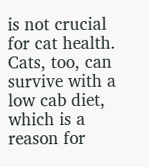is not crucial for cat health. Cats, too, can survive with a low cab diet, which is a reason for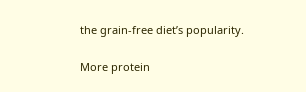the grain-free diet’s popularity.

More protein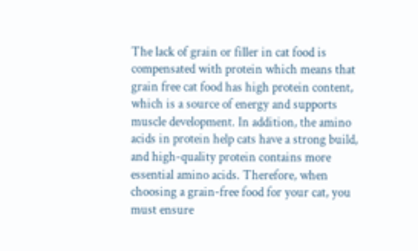The lack of grain or filler in cat food is compensated with protein which means that grain free cat food has high protein content, which is a source of energy and supports muscle development. In addition, the amino acids in protein help cats have a strong build, and high-quality protein contains more essential amino acids. Therefore, when choosing a grain-free food for your cat, you must ensure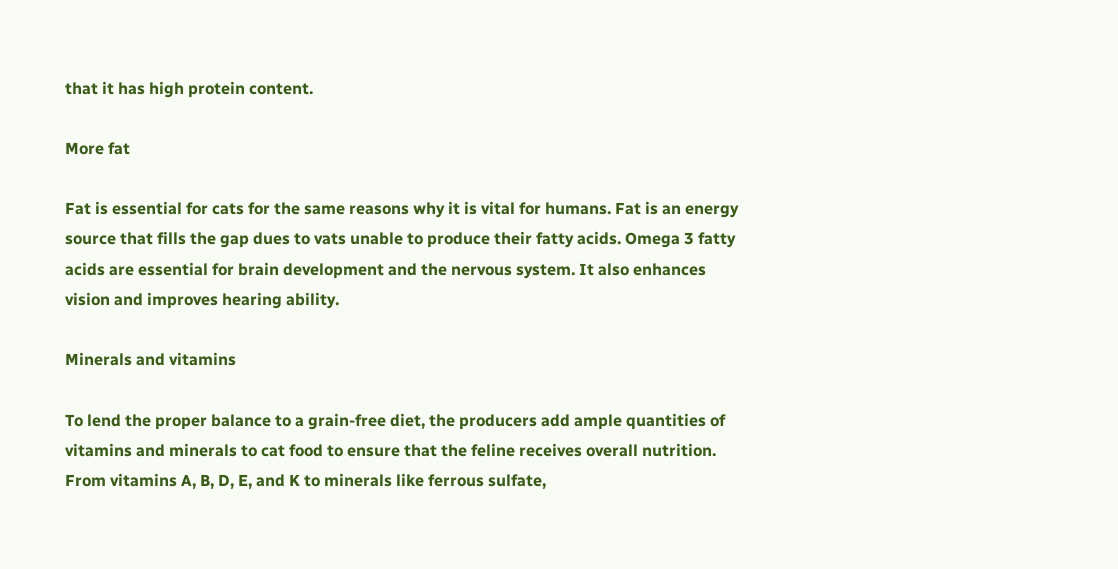that it has high protein content.

More fat

Fat is essential for cats for the same reasons why it is vital for humans. Fat is an energy source that fills the gap dues to vats unable to produce their fatty acids. Omega 3 fatty acids are essential for brain development and the nervous system. It also enhances vision and improves hearing ability.

Minerals and vitamins

To lend the proper balance to a grain-free diet, the producers add ample quantities of vitamins and minerals to cat food to ensure that the feline receives overall nutrition. From vitamins A, B, D, E, and K to minerals like ferrous sulfate,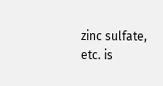zinc sulfate, etc. is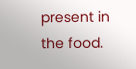present in the food.